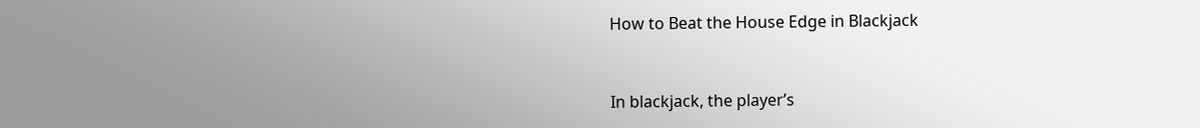How to Beat the House Edge in Blackjack


In blackjack, the player’s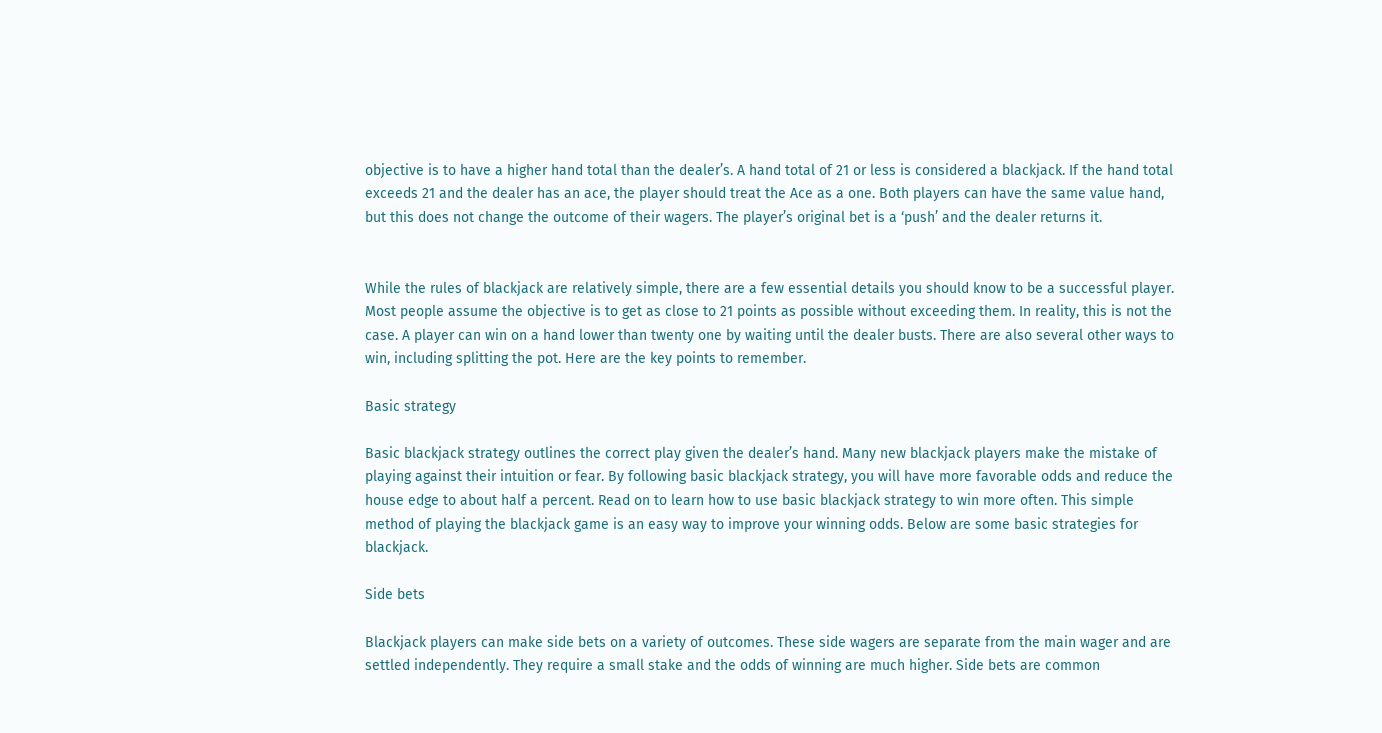objective is to have a higher hand total than the dealer’s. A hand total of 21 or less is considered a blackjack. If the hand total exceeds 21 and the dealer has an ace, the player should treat the Ace as a one. Both players can have the same value hand, but this does not change the outcome of their wagers. The player’s original bet is a ‘push’ and the dealer returns it.


While the rules of blackjack are relatively simple, there are a few essential details you should know to be a successful player. Most people assume the objective is to get as close to 21 points as possible without exceeding them. In reality, this is not the case. A player can win on a hand lower than twenty one by waiting until the dealer busts. There are also several other ways to win, including splitting the pot. Here are the key points to remember.

Basic strategy

Basic blackjack strategy outlines the correct play given the dealer’s hand. Many new blackjack players make the mistake of playing against their intuition or fear. By following basic blackjack strategy, you will have more favorable odds and reduce the house edge to about half a percent. Read on to learn how to use basic blackjack strategy to win more often. This simple method of playing the blackjack game is an easy way to improve your winning odds. Below are some basic strategies for blackjack.

Side bets

Blackjack players can make side bets on a variety of outcomes. These side wagers are separate from the main wager and are settled independently. They require a small stake and the odds of winning are much higher. Side bets are common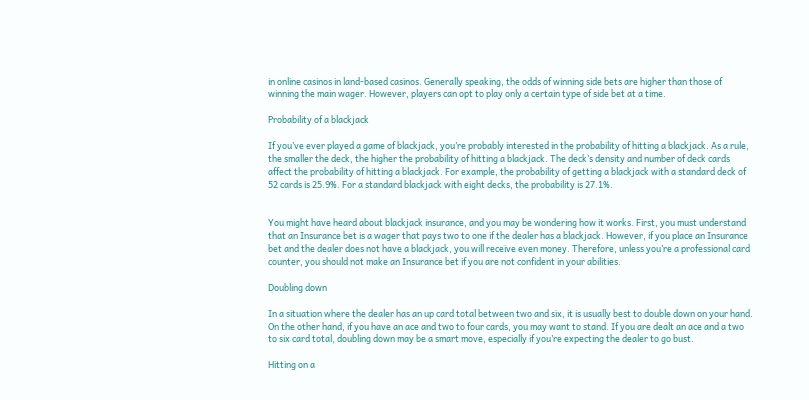in online casinos in land-based casinos. Generally speaking, the odds of winning side bets are higher than those of winning the main wager. However, players can opt to play only a certain type of side bet at a time.

Probability of a blackjack

If you’ve ever played a game of blackjack, you’re probably interested in the probability of hitting a blackjack. As a rule, the smaller the deck, the higher the probability of hitting a blackjack. The deck’s density and number of deck cards affect the probability of hitting a blackjack. For example, the probability of getting a blackjack with a standard deck of 52 cards is 25.9%. For a standard blackjack with eight decks, the probability is 27.1%.


You might have heard about blackjack insurance, and you may be wondering how it works. First, you must understand that an Insurance bet is a wager that pays two to one if the dealer has a blackjack. However, if you place an Insurance bet and the dealer does not have a blackjack, you will receive even money. Therefore, unless you’re a professional card counter, you should not make an Insurance bet if you are not confident in your abilities.

Doubling down

In a situation where the dealer has an up card total between two and six, it is usually best to double down on your hand. On the other hand, if you have an ace and two to four cards, you may want to stand. If you are dealt an ace and a two to six card total, doubling down may be a smart move, especially if you’re expecting the dealer to go bust.

Hitting on a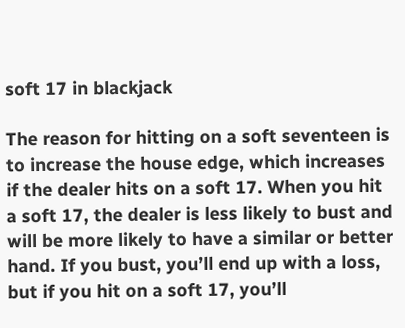soft 17 in blackjack

The reason for hitting on a soft seventeen is to increase the house edge, which increases if the dealer hits on a soft 17. When you hit a soft 17, the dealer is less likely to bust and will be more likely to have a similar or better hand. If you bust, you’ll end up with a loss, but if you hit on a soft 17, you’ll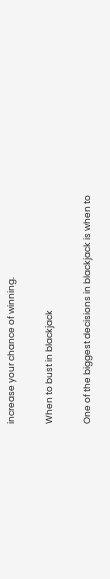increase your chance of winning.

When to bust in blackjack

One of the biggest decisions in blackjack is when to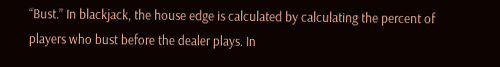“Bust.” In blackjack, the house edge is calculated by calculating the percent of players who bust before the dealer plays. In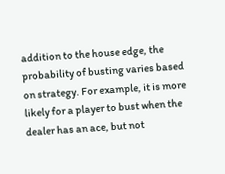addition to the house edge, the probability of busting varies based on strategy. For example, it is more likely for a player to bust when the dealer has an ace, but not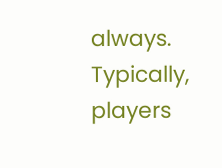always. Typically, players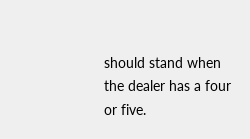should stand when the dealer has a four or five.